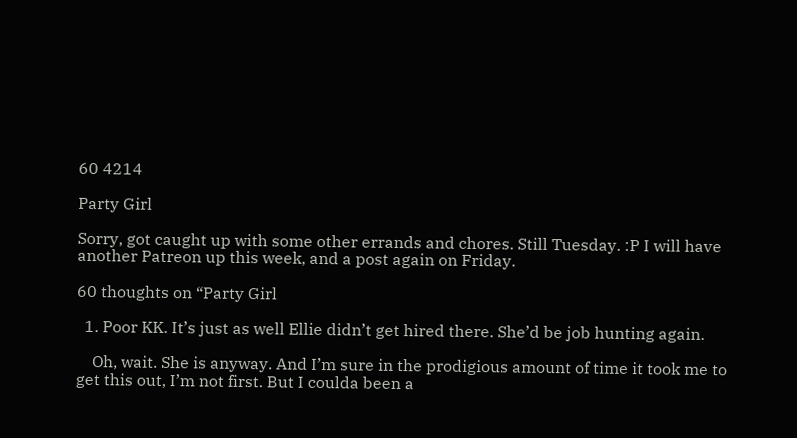60 4214

Party Girl

Sorry, got caught up with some other errands and chores. Still Tuesday. :P I will have another Patreon up this week, and a post again on Friday.

60 thoughts on “Party Girl

  1. Poor KK. It’s just as well Ellie didn’t get hired there. She’d be job hunting again.

    Oh, wait. She is anyway. And I’m sure in the prodigious amount of time it took me to get this out, I’m not first. But I coulda been a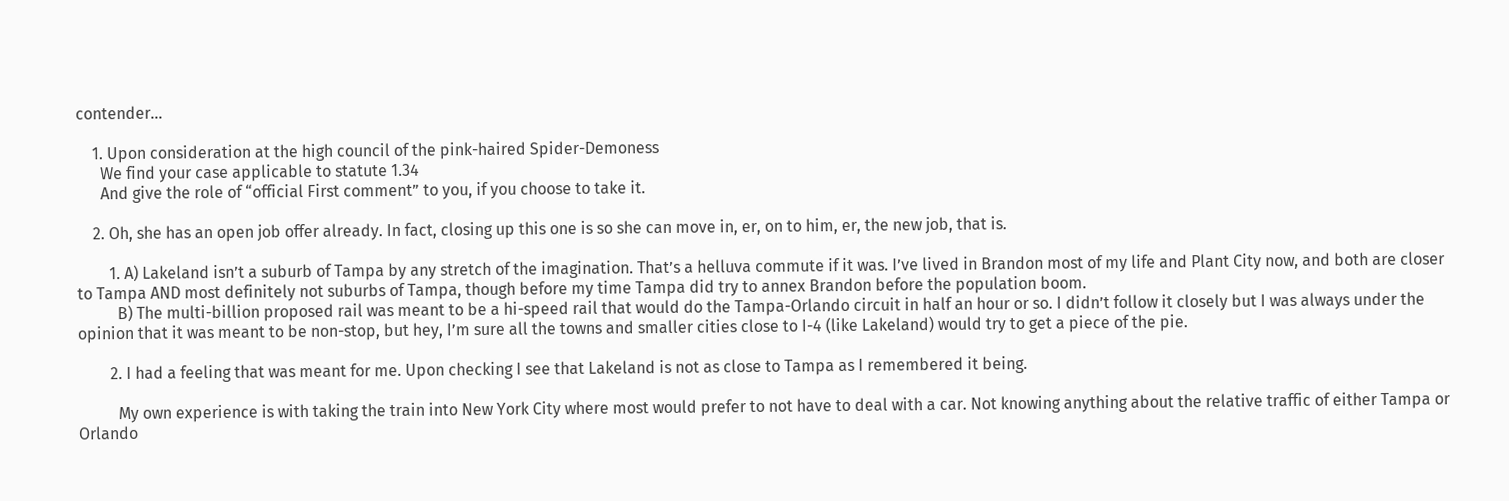contender…

    1. Upon consideration at the high council of the pink-haired Spider-Demoness
      We find your case applicable to statute 1.34
      And give the role of “official First comment” to you, if you choose to take it.

    2. Oh, she has an open job offer already. In fact, closing up this one is so she can move in, er, on to him, er, the new job, that is.

        1. A) Lakeland isn’t a suburb of Tampa by any stretch of the imagination. That’s a helluva commute if it was. I’ve lived in Brandon most of my life and Plant City now, and both are closer to Tampa AND most definitely not suburbs of Tampa, though before my time Tampa did try to annex Brandon before the population boom.
          B) The multi-billion proposed rail was meant to be a hi-speed rail that would do the Tampa-Orlando circuit in half an hour or so. I didn’t follow it closely but I was always under the opinion that it was meant to be non-stop, but hey, I’m sure all the towns and smaller cities close to I-4 (like Lakeland) would try to get a piece of the pie.

        2. I had a feeling that was meant for me. Upon checking I see that Lakeland is not as close to Tampa as I remembered it being.

          My own experience is with taking the train into New York City where most would prefer to not have to deal with a car. Not knowing anything about the relative traffic of either Tampa or Orlando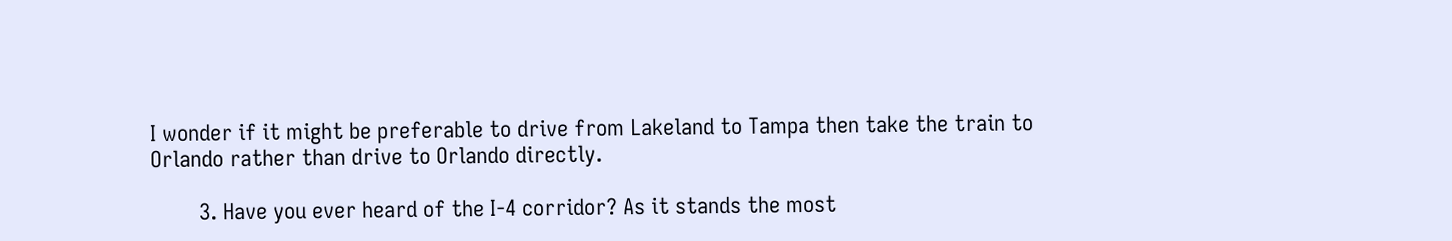I wonder if it might be preferable to drive from Lakeland to Tampa then take the train to Orlando rather than drive to Orlando directly.

        3. Have you ever heard of the I-4 corridor? As it stands the most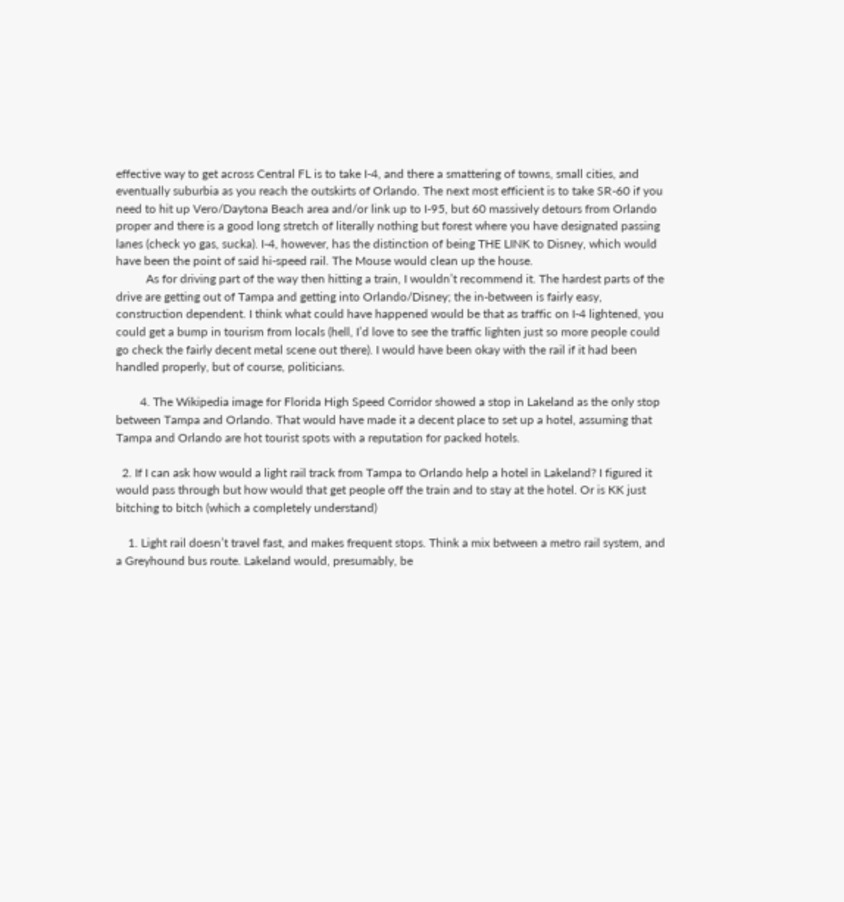effective way to get across Central FL is to take I-4, and there a smattering of towns, small cities, and eventually suburbia as you reach the outskirts of Orlando. The next most efficient is to take SR-60 if you need to hit up Vero/Daytona Beach area and/or link up to I-95, but 60 massively detours from Orlando proper and there is a good long stretch of literally nothing but forest where you have designated passing lanes (check yo gas, sucka). I-4, however, has the distinction of being THE LINK to Disney, which would have been the point of said hi-speed rail. The Mouse would clean up the house.
          As for driving part of the way then hitting a train, I wouldn’t recommend it. The hardest parts of the drive are getting out of Tampa and getting into Orlando/Disney; the in-between is fairly easy, construction dependent. I think what could have happened would be that as traffic on I-4 lightened, you could get a bump in tourism from locals (hell, I’d love to see the traffic lighten just so more people could go check the fairly decent metal scene out there). I would have been okay with the rail if it had been handled properly, but of course, politicians.

        4. The Wikipedia image for Florida High Speed Corridor showed a stop in Lakeland as the only stop between Tampa and Orlando. That would have made it a decent place to set up a hotel, assuming that Tampa and Orlando are hot tourist spots with a reputation for packed hotels.

  2. If I can ask how would a light rail track from Tampa to Orlando help a hotel in Lakeland? I figured it would pass through but how would that get people off the train and to stay at the hotel. Or is KK just bitching to bitch (which a completely understand)

    1. Light rail doesn’t travel fast, and makes frequent stops. Think a mix between a metro rail system, and a Greyhound bus route. Lakeland would, presumably, be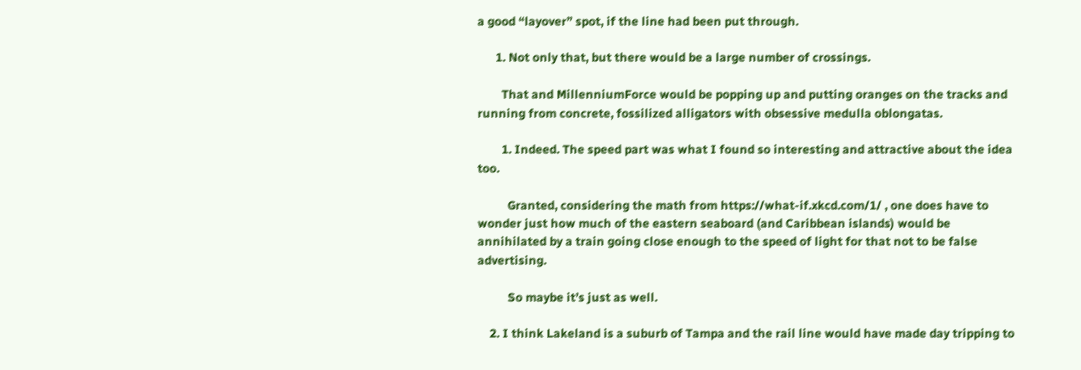a good “layover” spot, if the line had been put through.

      1. Not only that, but there would be a large number of crossings.

        That and MillenniumForce would be popping up and putting oranges on the tracks and running from concrete, fossilized alligators with obsessive medulla oblongatas.

        1. Indeed. The speed part was what I found so interesting and attractive about the idea too.

          Granted, considering the math from https://what-if.xkcd.com/1/ , one does have to wonder just how much of the eastern seaboard (and Caribbean islands) would be annihilated by a train going close enough to the speed of light for that not to be false advertising.

          So maybe it’s just as well.

    2. I think Lakeland is a suburb of Tampa and the rail line would have made day tripping to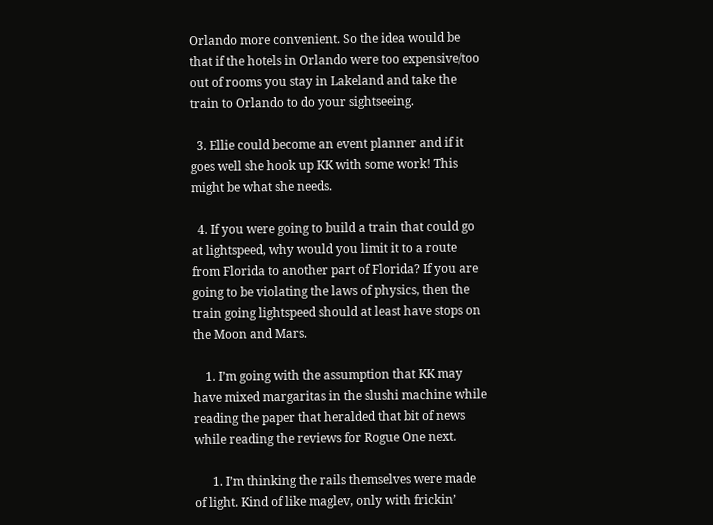Orlando more convenient. So the idea would be that if the hotels in Orlando were too expensive/too out of rooms you stay in Lakeland and take the train to Orlando to do your sightseeing.

  3. Ellie could become an event planner and if it goes well she hook up KK with some work! This might be what she needs.

  4. If you were going to build a train that could go at lightspeed, why would you limit it to a route from Florida to another part of Florida? If you are going to be violating the laws of physics, then the train going lightspeed should at least have stops on the Moon and Mars.

    1. I’m going with the assumption that KK may have mixed margaritas in the slushi machine while reading the paper that heralded that bit of news while reading the reviews for Rogue One next.

      1. I’m thinking the rails themselves were made of light. Kind of like maglev, only with frickin’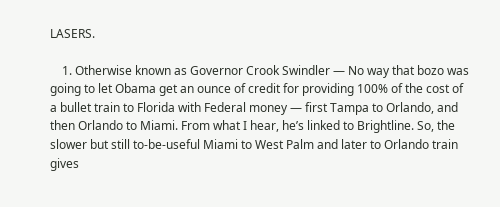LASERS.

    1. Otherwise known as Governor Crook Swindler — No way that bozo was going to let Obama get an ounce of credit for providing 100% of the cost of a bullet train to Florida with Federal money — first Tampa to Orlando, and then Orlando to Miami. From what I hear, he’s linked to Brightline. So, the slower but still to-be-useful Miami to West Palm and later to Orlando train gives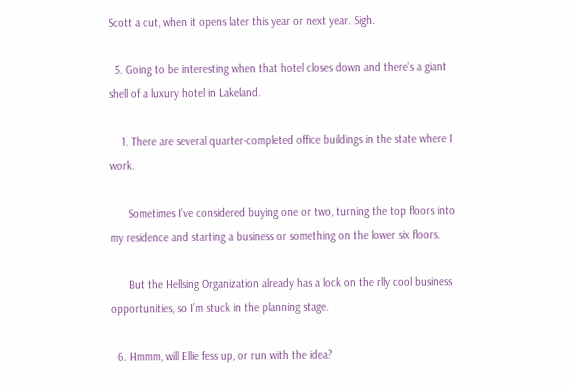Scott a cut, when it opens later this year or next year. Sigh.

  5. Going to be interesting when that hotel closes down and there’s a giant shell of a luxury hotel in Lakeland.

    1. There are several quarter-completed office buildings in the state where I work.

      Sometimes I’ve considered buying one or two, turning the top floors into my residence and starting a business or something on the lower six floors.

      But the Hellsing Organization already has a lock on the rlly cool business opportunities, so I’m stuck in the planning stage.

  6. Hmmm, will Ellie fess up, or run with the idea?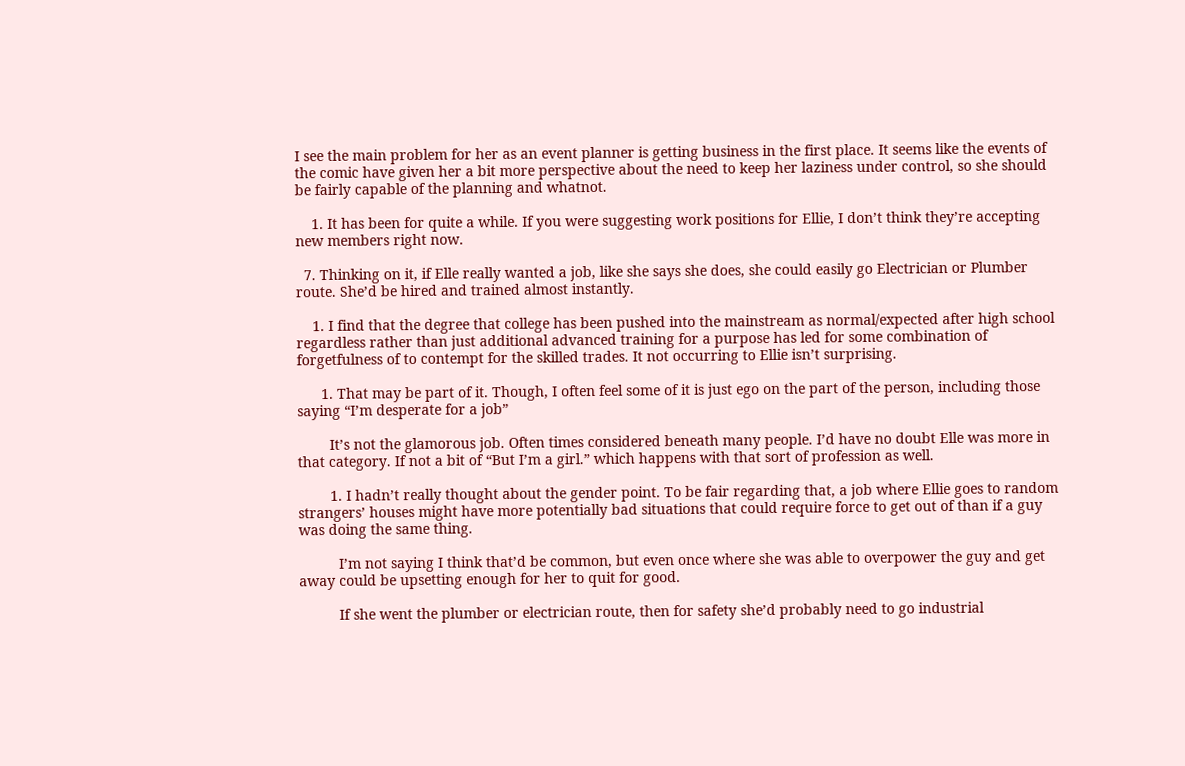I see the main problem for her as an event planner is getting business in the first place. It seems like the events of the comic have given her a bit more perspective about the need to keep her laziness under control, so she should be fairly capable of the planning and whatnot.

    1. It has been for quite a while. If you were suggesting work positions for Ellie, I don’t think they’re accepting new members right now.

  7. Thinking on it, if Elle really wanted a job, like she says she does, she could easily go Electrician or Plumber route. She’d be hired and trained almost instantly.

    1. I find that the degree that college has been pushed into the mainstream as normal/expected after high school regardless rather than just additional advanced training for a purpose has led for some combination of forgetfulness of to contempt for the skilled trades. It not occurring to Ellie isn’t surprising.

      1. That may be part of it. Though, I often feel some of it is just ego on the part of the person, including those saying “I’m desperate for a job”

        It’s not the glamorous job. Often times considered beneath many people. I’d have no doubt Elle was more in that category. If not a bit of “But I’m a girl.” which happens with that sort of profession as well.

        1. I hadn’t really thought about the gender point. To be fair regarding that, a job where Ellie goes to random strangers’ houses might have more potentially bad situations that could require force to get out of than if a guy was doing the same thing.

          I’m not saying I think that’d be common, but even once where she was able to overpower the guy and get away could be upsetting enough for her to quit for good.

          If she went the plumber or electrician route, then for safety she’d probably need to go industrial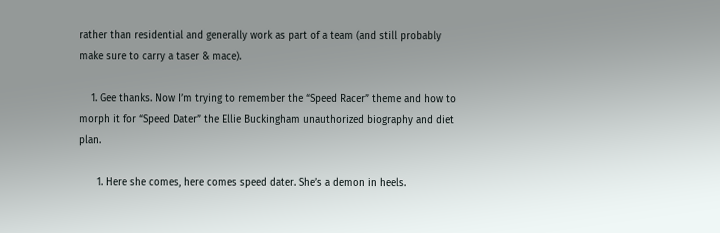rather than residential and generally work as part of a team (and still probably make sure to carry a taser & mace).

    1. Gee thanks. Now I’m trying to remember the “Speed Racer” theme and how to morph it for “Speed Dater” the Ellie Buckingham unauthorized biography and diet plan.

      1. Here she comes, here comes speed dater. She’s a demon in heels.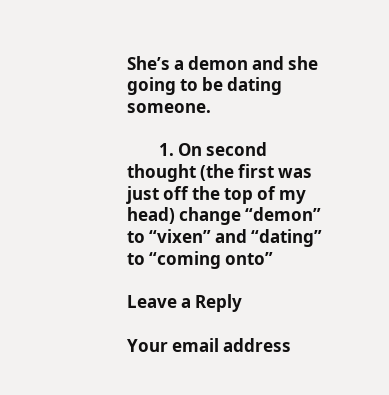She’s a demon and she going to be dating someone.

        1. On second thought (the first was just off the top of my head) change “demon” to “vixen” and “dating” to “coming onto”

Leave a Reply

Your email address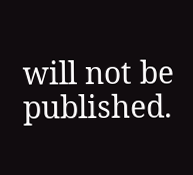will not be published.